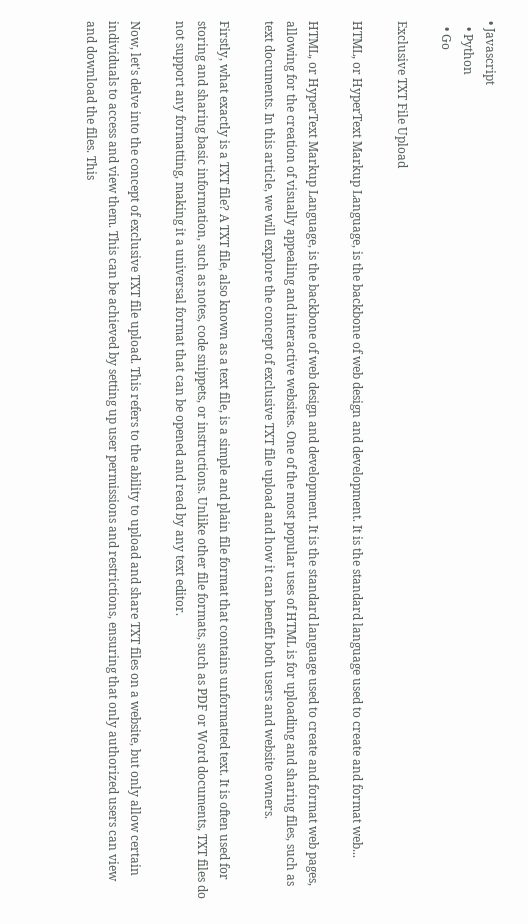• Javascript
  • Python
  • Go

Exclusive TXT File Upload

HTML, or HyperText Markup Language, is the backbone of web design and development. It is the standard language used to create and format web...

HTML, or HyperText Markup Language, is the backbone of web design and development. It is the standard language used to create and format web pages, allowing for the creation of visually appealing and interactive websites. One of the most popular uses of HTML is for uploading and sharing files, such as text documents. In this article, we will explore the concept of exclusive TXT file upload and how it can benefit both users and website owners.

Firstly, what exactly is a TXT file? A TXT file, also known as a text file, is a simple and plain file format that contains unformatted text. It is often used for storing and sharing basic information, such as notes, code snippets, or instructions. Unlike other file formats, such as PDF or Word documents, TXT files do not support any formatting, making it a universal format that can be opened and read by any text editor.

Now, let's delve into the concept of exclusive TXT file upload. This refers to the ability to upload and share TXT files on a website, but only allow certain individuals to access and view them. This can be achieved by setting up user permissions and restrictions, ensuring that only authorized users can view and download the files. This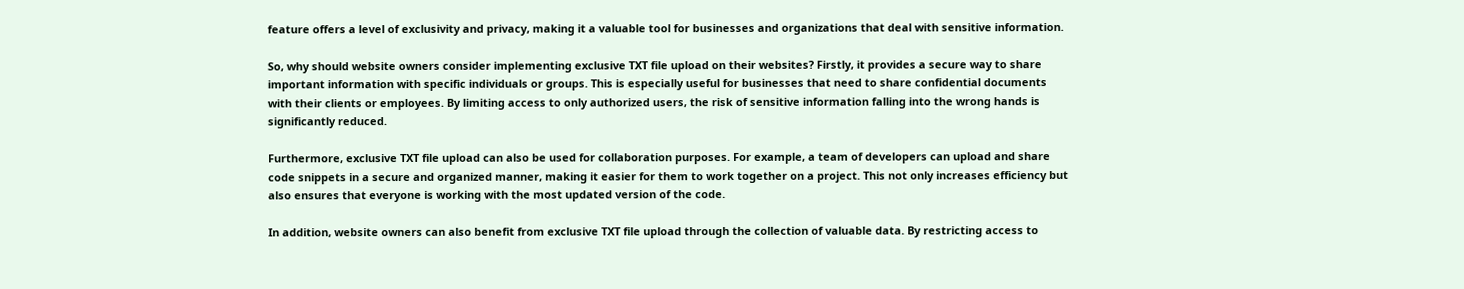feature offers a level of exclusivity and privacy, making it a valuable tool for businesses and organizations that deal with sensitive information.

So, why should website owners consider implementing exclusive TXT file upload on their websites? Firstly, it provides a secure way to share important information with specific individuals or groups. This is especially useful for businesses that need to share confidential documents with their clients or employees. By limiting access to only authorized users, the risk of sensitive information falling into the wrong hands is significantly reduced.

Furthermore, exclusive TXT file upload can also be used for collaboration purposes. For example, a team of developers can upload and share code snippets in a secure and organized manner, making it easier for them to work together on a project. This not only increases efficiency but also ensures that everyone is working with the most updated version of the code.

In addition, website owners can also benefit from exclusive TXT file upload through the collection of valuable data. By restricting access to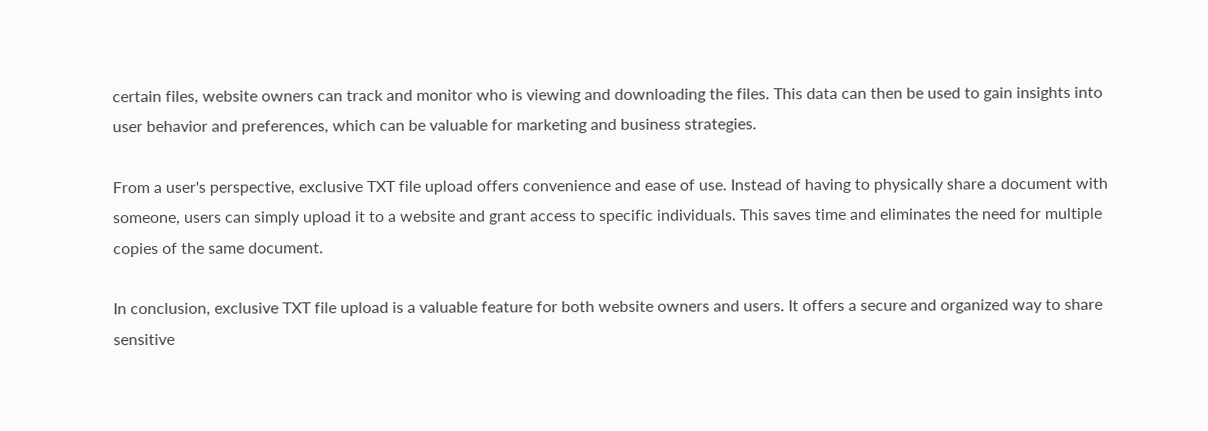certain files, website owners can track and monitor who is viewing and downloading the files. This data can then be used to gain insights into user behavior and preferences, which can be valuable for marketing and business strategies.

From a user's perspective, exclusive TXT file upload offers convenience and ease of use. Instead of having to physically share a document with someone, users can simply upload it to a website and grant access to specific individuals. This saves time and eliminates the need for multiple copies of the same document.

In conclusion, exclusive TXT file upload is a valuable feature for both website owners and users. It offers a secure and organized way to share sensitive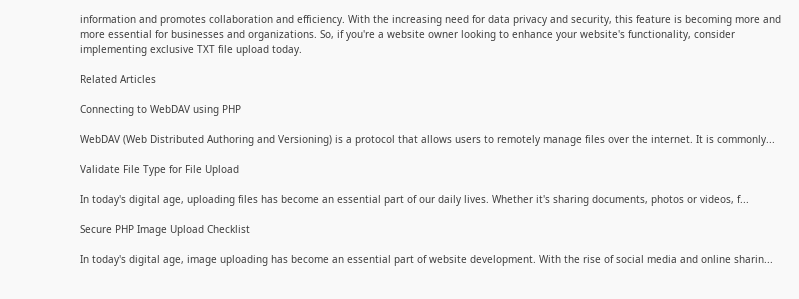information and promotes collaboration and efficiency. With the increasing need for data privacy and security, this feature is becoming more and more essential for businesses and organizations. So, if you're a website owner looking to enhance your website's functionality, consider implementing exclusive TXT file upload today.

Related Articles

Connecting to WebDAV using PHP

WebDAV (Web Distributed Authoring and Versioning) is a protocol that allows users to remotely manage files over the internet. It is commonly...

Validate File Type for File Upload

In today's digital age, uploading files has become an essential part of our daily lives. Whether it's sharing documents, photos or videos, f...

Secure PHP Image Upload Checklist

In today's digital age, image uploading has become an essential part of website development. With the rise of social media and online sharin...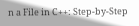n a File in C++: Step-by-Step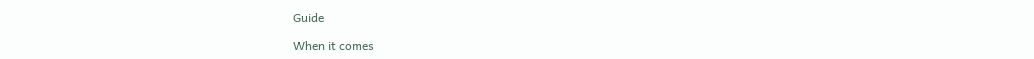Guide

When it comes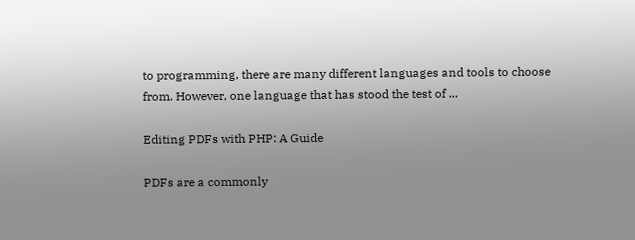to programming, there are many different languages and tools to choose from. However, one language that has stood the test of ...

Editing PDFs with PHP: A Guide

PDFs are a commonly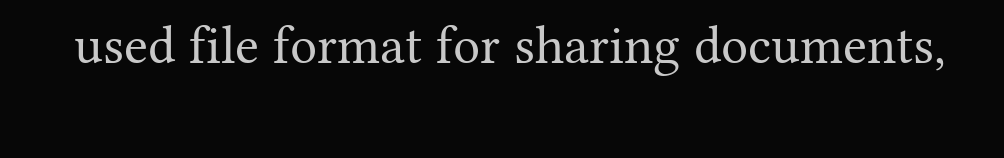used file format for sharing documents,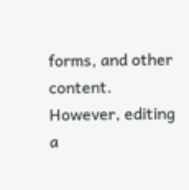forms, and other content. However, editing a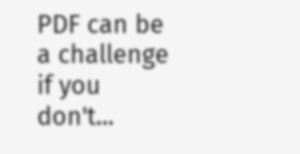PDF can be a challenge if you don't...